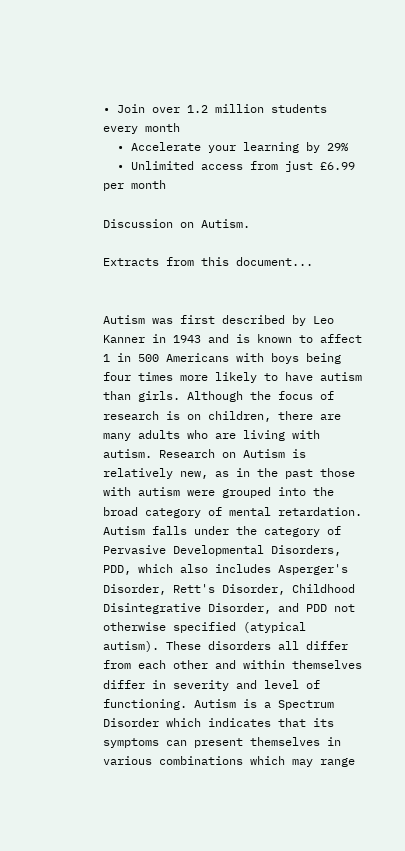• Join over 1.2 million students every month
  • Accelerate your learning by 29%
  • Unlimited access from just £6.99 per month

Discussion on Autism.

Extracts from this document...


Autism was first described by Leo Kanner in 1943 and is known to affect 1 in 500 Americans with boys being four times more likely to have autism than girls. Although the focus of research is on children, there are many adults who are living with autism. Research on Autism is relatively new, as in the past those with autism were grouped into the broad category of mental retardation. Autism falls under the category of Pervasive Developmental Disorders, PDD, which also includes Asperger's Disorder, Rett's Disorder, Childhood Disintegrative Disorder, and PDD not otherwise specified (atypical autism). These disorders all differ from each other and within themselves differ in severity and level of functioning. Autism is a Spectrum Disorder which indicates that its symptoms can present themselves in various combinations which may range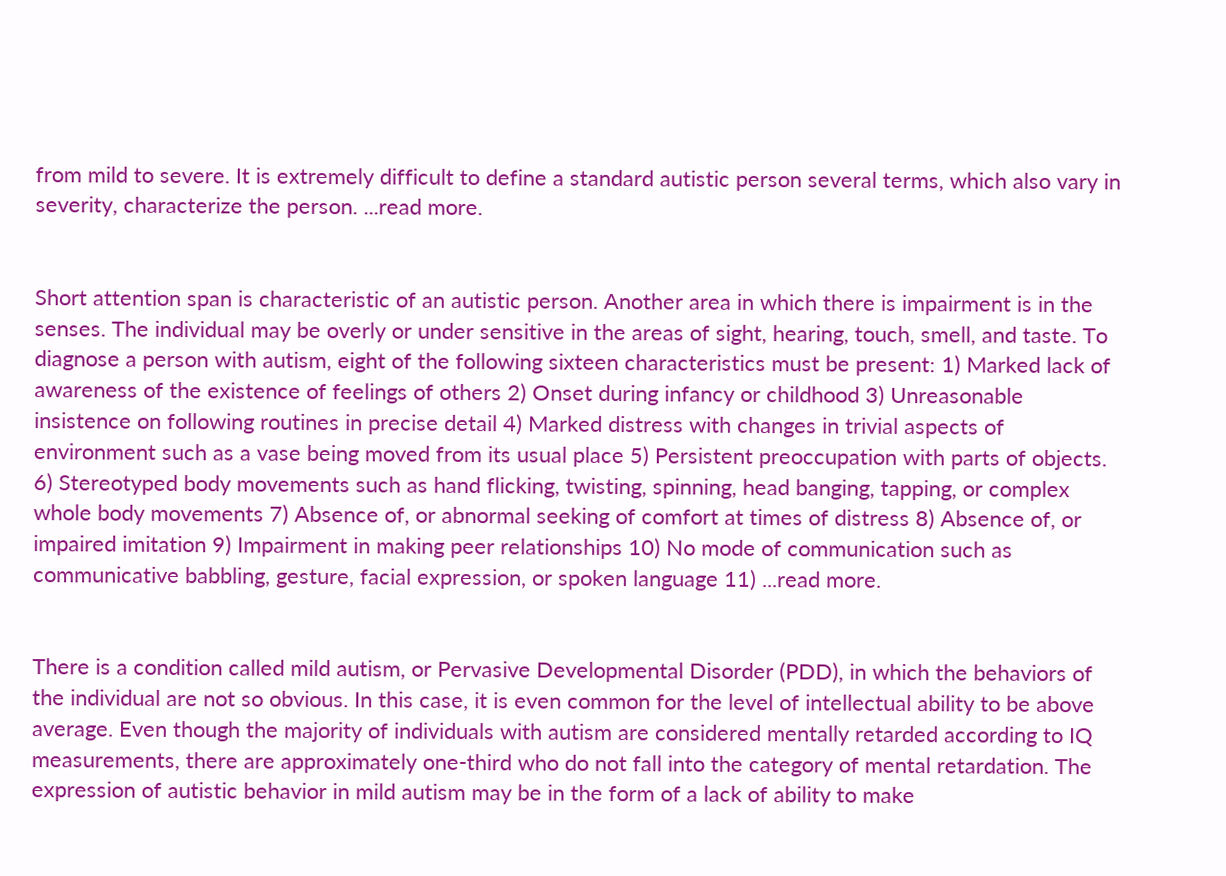from mild to severe. It is extremely difficult to define a standard autistic person several terms, which also vary in severity, characterize the person. ...read more.


Short attention span is characteristic of an autistic person. Another area in which there is impairment is in the senses. The individual may be overly or under sensitive in the areas of sight, hearing, touch, smell, and taste. To diagnose a person with autism, eight of the following sixteen characteristics must be present: 1) Marked lack of awareness of the existence of feelings of others 2) Onset during infancy or childhood 3) Unreasonable insistence on following routines in precise detail 4) Marked distress with changes in trivial aspects of environment such as a vase being moved from its usual place 5) Persistent preoccupation with parts of objects. 6) Stereotyped body movements such as hand flicking, twisting, spinning, head banging, tapping, or complex whole body movements 7) Absence of, or abnormal seeking of comfort at times of distress 8) Absence of, or impaired imitation 9) Impairment in making peer relationships 10) No mode of communication such as communicative babbling, gesture, facial expression, or spoken language 11) ...read more.


There is a condition called mild autism, or Pervasive Developmental Disorder (PDD), in which the behaviors of the individual are not so obvious. In this case, it is even common for the level of intellectual ability to be above average. Even though the majority of individuals with autism are considered mentally retarded according to IQ measurements, there are approximately one-third who do not fall into the category of mental retardation. The expression of autistic behavior in mild autism may be in the form of a lack of ability to make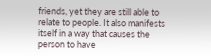friends, yet they are still able to relate to people. It also manifests itself in a way that causes the person to have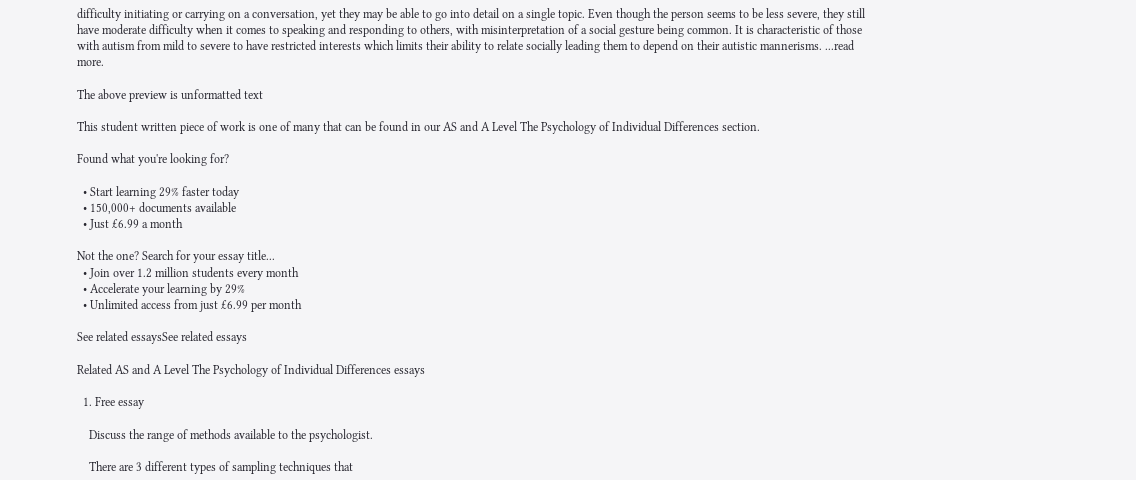difficulty initiating or carrying on a conversation, yet they may be able to go into detail on a single topic. Even though the person seems to be less severe, they still have moderate difficulty when it comes to speaking and responding to others, with misinterpretation of a social gesture being common. It is characteristic of those with autism from mild to severe to have restricted interests which limits their ability to relate socially leading them to depend on their autistic mannerisms. ...read more.

The above preview is unformatted text

This student written piece of work is one of many that can be found in our AS and A Level The Psychology of Individual Differences section.

Found what you're looking for?

  • Start learning 29% faster today
  • 150,000+ documents available
  • Just £6.99 a month

Not the one? Search for your essay title...
  • Join over 1.2 million students every month
  • Accelerate your learning by 29%
  • Unlimited access from just £6.99 per month

See related essaysSee related essays

Related AS and A Level The Psychology of Individual Differences essays

  1. Free essay

    Discuss the range of methods available to the psychologist.

    There are 3 different types of sampling techniques that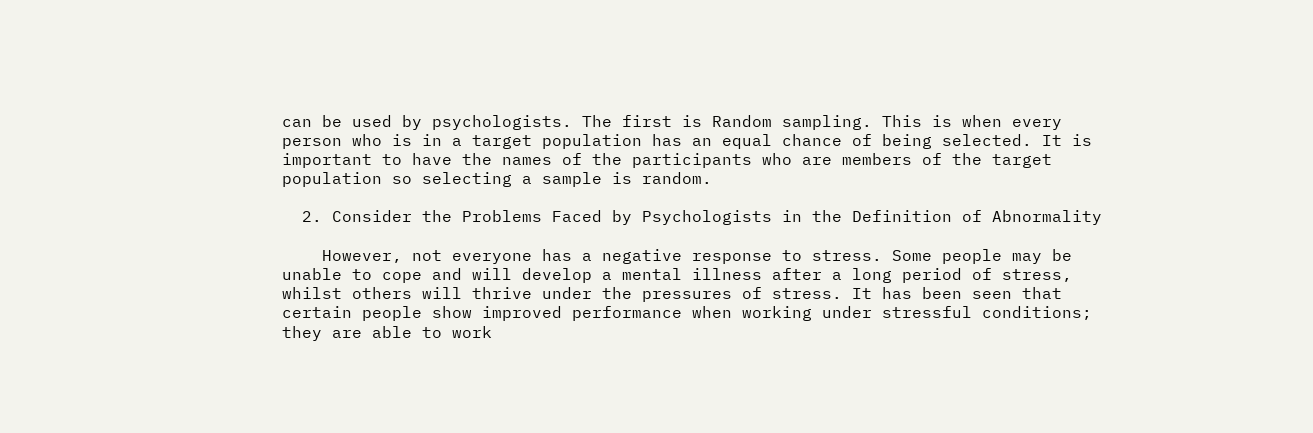can be used by psychologists. The first is Random sampling. This is when every person who is in a target population has an equal chance of being selected. It is important to have the names of the participants who are members of the target population so selecting a sample is random.

  2. Consider the Problems Faced by Psychologists in the Definition of Abnormality

    However, not everyone has a negative response to stress. Some people may be unable to cope and will develop a mental illness after a long period of stress, whilst others will thrive under the pressures of stress. It has been seen that certain people show improved performance when working under stressful conditions; they are able to work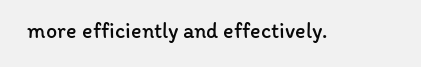more efficiently and effectively.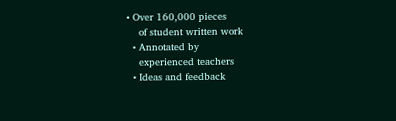• Over 160,000 pieces
    of student written work
  • Annotated by
    experienced teachers
  • Ideas and feedback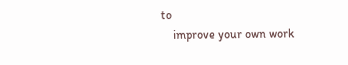to
    improve your own work